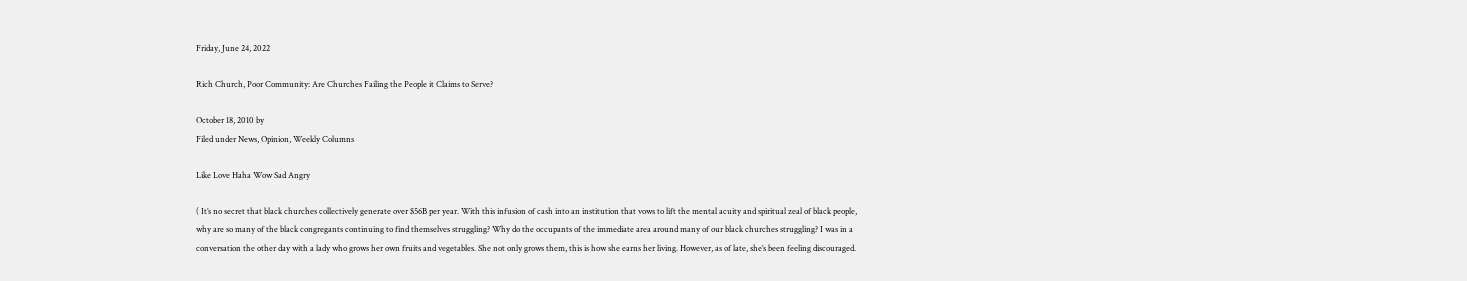Friday, June 24, 2022

Rich Church, Poor Community: Are Churches Failing the People it Claims to Serve?

October 18, 2010 by
Filed under News, Opinion, Weekly Columns

Like Love Haha Wow Sad Angry

( It’s no secret that black churches collectively generate over $56B per year. With this infusion of cash into an institution that vows to lift the mental acuity and spiritual zeal of black people, why are so many of the black congregants continuing to find themselves struggling? Why do the occupants of the immediate area around many of our black churches struggling? I was in a conversation the other day with a lady who grows her own fruits and vegetables. She not only grows them, this is how she earns her living. However, as of late, she’s been feeling discouraged.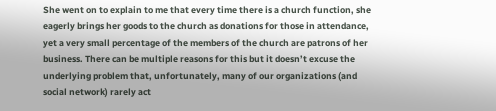She went on to explain to me that every time there is a church function, she eagerly brings her goods to the church as donations for those in attendance, yet a very small percentage of the members of the church are patrons of her business. There can be multiple reasons for this but it doesn’t excuse the underlying problem that, unfortunately, many of our organizations (and social network) rarely act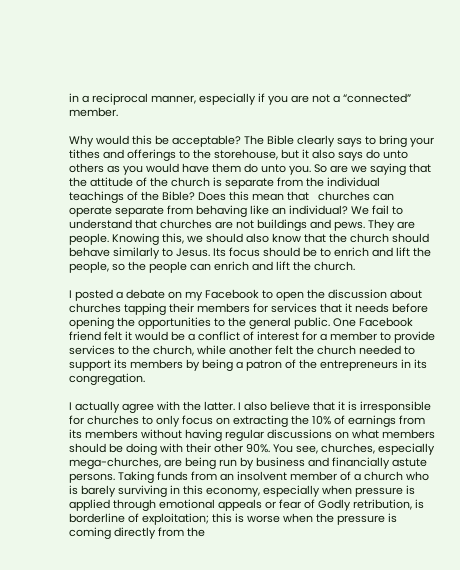in a reciprocal manner, especially if you are not a “connected” member.

Why would this be acceptable? The Bible clearly says to bring your tithes and offerings to the storehouse, but it also says do unto others as you would have them do unto you. So are we saying that the attitude of the church is separate from the individual teachings of the Bible? Does this mean that   churches can operate separate from behaving like an individual? We fail to understand that churches are not buildings and pews. They are people. Knowing this, we should also know that the church should behave similarly to Jesus. Its focus should be to enrich and lift the people, so the people can enrich and lift the church.

I posted a debate on my Facebook to open the discussion about churches tapping their members for services that it needs before opening the opportunities to the general public. One Facebook friend felt it would be a conflict of interest for a member to provide services to the church, while another felt the church needed to support its members by being a patron of the entrepreneurs in its congregation.

I actually agree with the latter. I also believe that it is irresponsible for churches to only focus on extracting the 10% of earnings from its members without having regular discussions on what members should be doing with their other 90%. You see, churches, especially mega-churches, are being run by business and financially astute persons. Taking funds from an insolvent member of a church who is barely surviving in this economy, especially when pressure is applied through emotional appeals or fear of Godly retribution, is borderline of exploitation; this is worse when the pressure is coming directly from the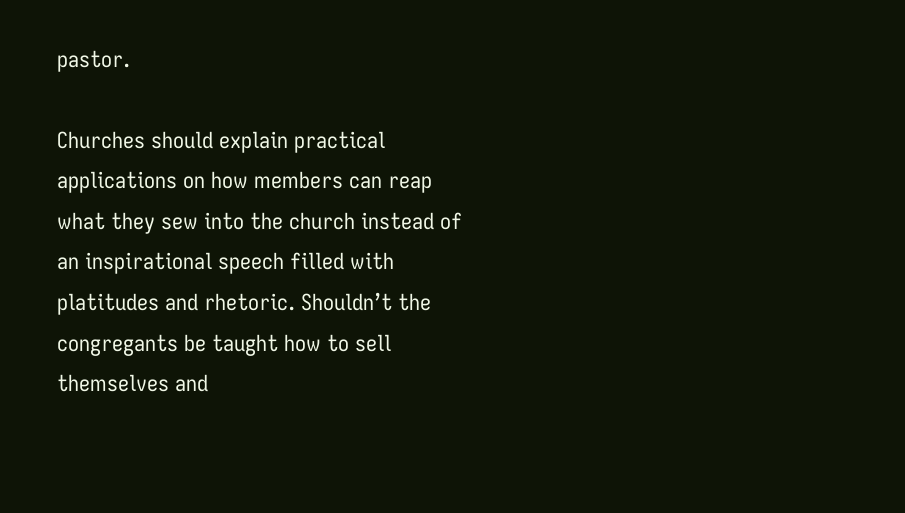pastor.

Churches should explain practical applications on how members can reap what they sew into the church instead of an inspirational speech filled with platitudes and rhetoric. Shouldn’t the congregants be taught how to sell themselves and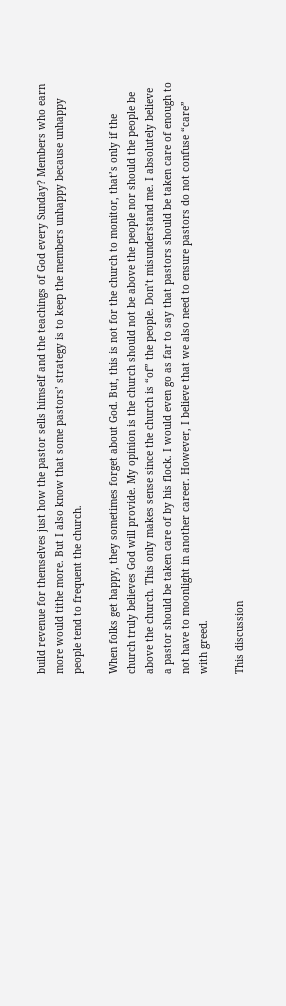build revenue for themselves just how the pastor sells himself and the teachings of God every Sunday? Members who earn more would tithe more. But I also know that some pastors’ strategy is to keep the members unhappy because unhappy people tend to frequent the church.

When folks get happy, they sometimes forget about God. But, this is not for the church to monitor, that’s only if the church truly believes God will provide. My opinion is the church should not be above the people nor should the people be above the church. This only makes sense since the church is “of” the people. Don’t misunderstand me. I absolutely believe a pastor should be taken care of by his flock. I would even go as far to say that pastors should be taken care of enough to not have to moonlight in another career. However, I believe that we also need to ensure pastors do not confuse “care” with greed.

This discussion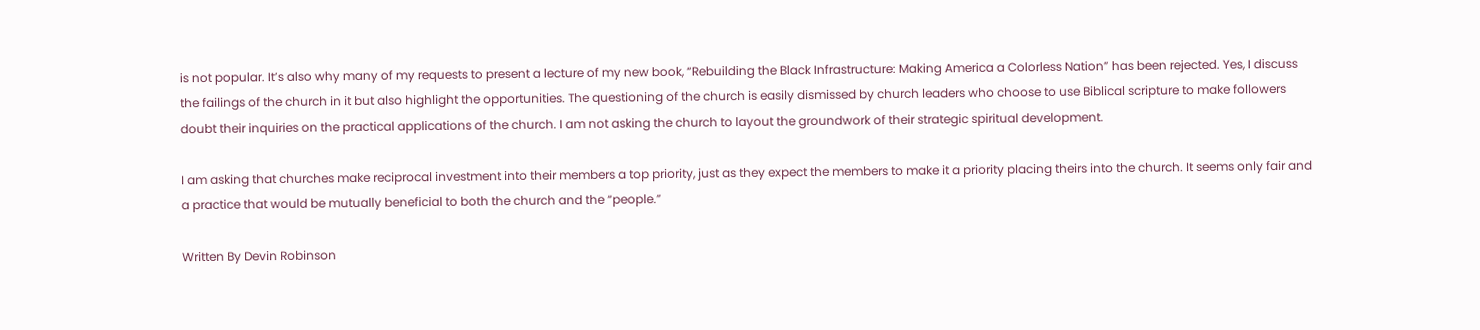is not popular. It’s also why many of my requests to present a lecture of my new book, “Rebuilding the Black Infrastructure: Making America a Colorless Nation” has been rejected. Yes, I discuss the failings of the church in it but also highlight the opportunities. The questioning of the church is easily dismissed by church leaders who choose to use Biblical scripture to make followers doubt their inquiries on the practical applications of the church. I am not asking the church to layout the groundwork of their strategic spiritual development.

I am asking that churches make reciprocal investment into their members a top priority, just as they expect the members to make it a priority placing theirs into the church. It seems only fair and a practice that would be mutually beneficial to both the church and the “people.”

Written By Devin Robinson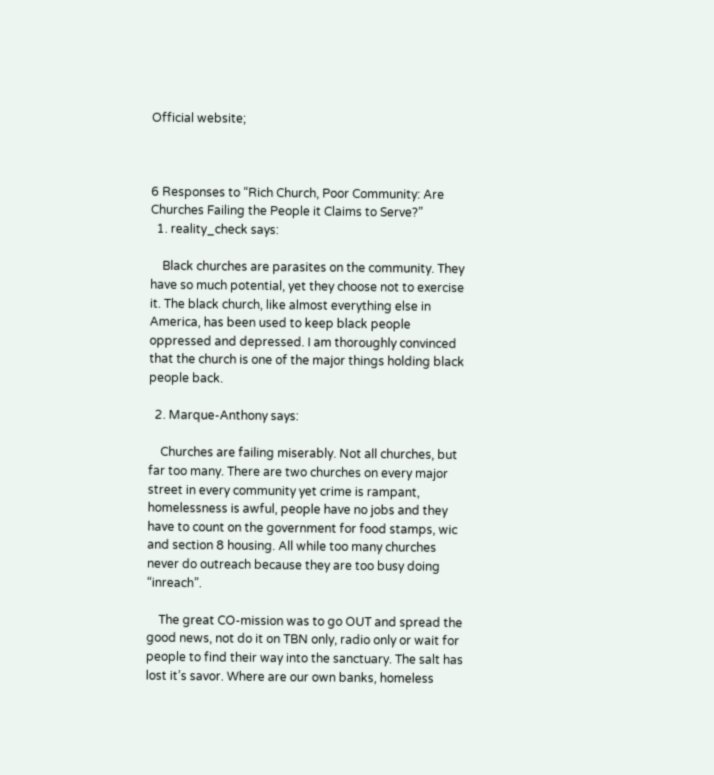Official website;



6 Responses to “Rich Church, Poor Community: Are Churches Failing the People it Claims to Serve?”
  1. reality_check says:

    Black churches are parasites on the community. They have so much potential, yet they choose not to exercise it. The black church, like almost everything else in America, has been used to keep black people oppressed and depressed. I am thoroughly convinced that the church is one of the major things holding black people back.

  2. Marque-Anthony says:

    Churches are failing miserably. Not all churches, but far too many. There are two churches on every major street in every community yet crime is rampant, homelessness is awful, people have no jobs and they have to count on the government for food stamps, wic and section 8 housing. All while too many churches never do outreach because they are too busy doing “inreach”.

    The great CO-mission was to go OUT and spread the good news, not do it on TBN only, radio only or wait for people to find their way into the sanctuary. The salt has lost it’s savor. Where are our own banks, homeless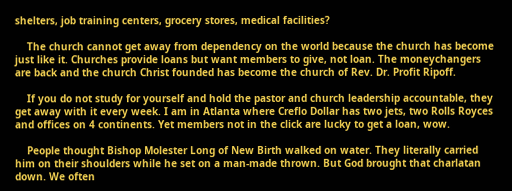shelters, job training centers, grocery stores, medical facilities?

    The church cannot get away from dependency on the world because the church has become just like it. Churches provide loans but want members to give, not loan. The moneychangers are back and the church Christ founded has become the church of Rev. Dr. Profit Ripoff.

    If you do not study for yourself and hold the pastor and church leadership accountable, they get away with it every week. I am in Atlanta where Creflo Dollar has two jets, two Rolls Royces and offices on 4 continents. Yet members not in the click are lucky to get a loan, wow.

    People thought Bishop Molester Long of New Birth walked on water. They literally carried him on their shoulders while he set on a man-made thrown. But God brought that charlatan down. We often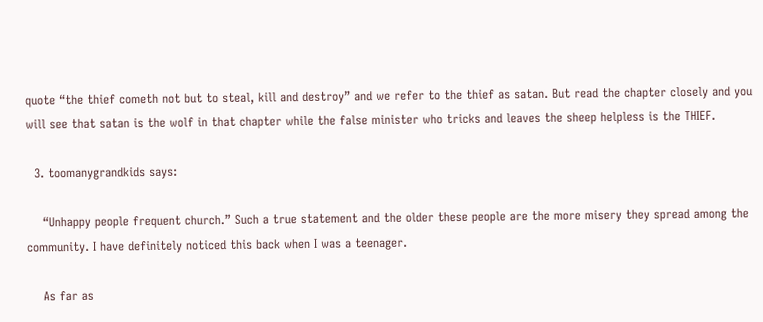quote “the thief cometh not but to steal, kill and destroy” and we refer to the thief as satan. But read the chapter closely and you will see that satan is the wolf in that chapter while the false minister who tricks and leaves the sheep helpless is the THIEF.

  3. toomanygrandkids says:

    “Unhappy people frequent church.” Such a true statement and the older these people are the more misery they spread among the community. I have definitely noticed this back when I was a teenager.

    As far as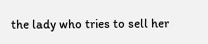the lady who tries to sell her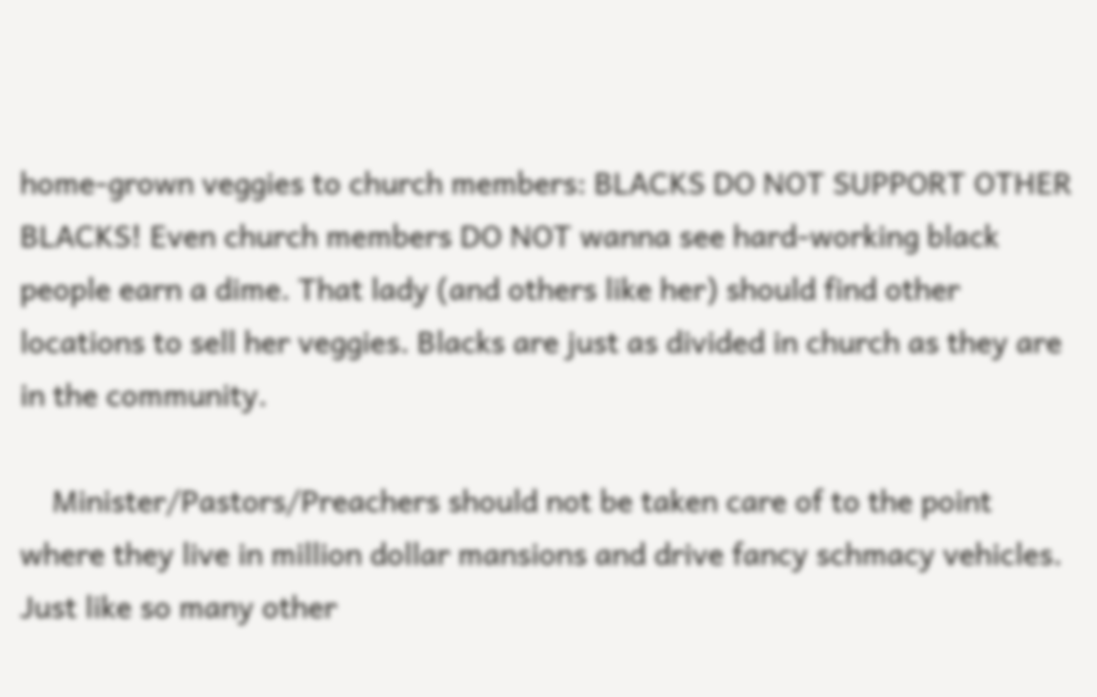home-grown veggies to church members: BLACKS DO NOT SUPPORT OTHER BLACKS! Even church members DO NOT wanna see hard-working black people earn a dime. That lady (and others like her) should find other locations to sell her veggies. Blacks are just as divided in church as they are in the community.

    Minister/Pastors/Preachers should not be taken care of to the point where they live in million dollar mansions and drive fancy schmacy vehicles. Just like so many other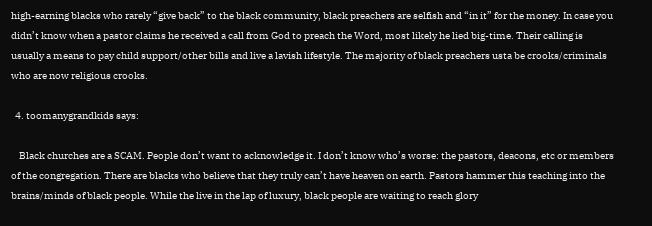high-earning blacks who rarely “give back” to the black community, black preachers are selfish and “in it” for the money. In case you didn’t know when a pastor claims he received a call from God to preach the Word, most likely he lied big-time. Their calling is usually a means to pay child support/other bills and live a lavish lifestyle. The majority of black preachers usta be crooks/criminals who are now religious crooks.

  4. toomanygrandkids says:

    Black churches are a SCAM. People don’t want to acknowledge it. I don’t know who’s worse: the pastors, deacons, etc or members of the congregation. There are blacks who believe that they truly can’t have heaven on earth. Pastors hammer this teaching into the brains/minds of black people. While the live in the lap of luxury, black people are waiting to reach glory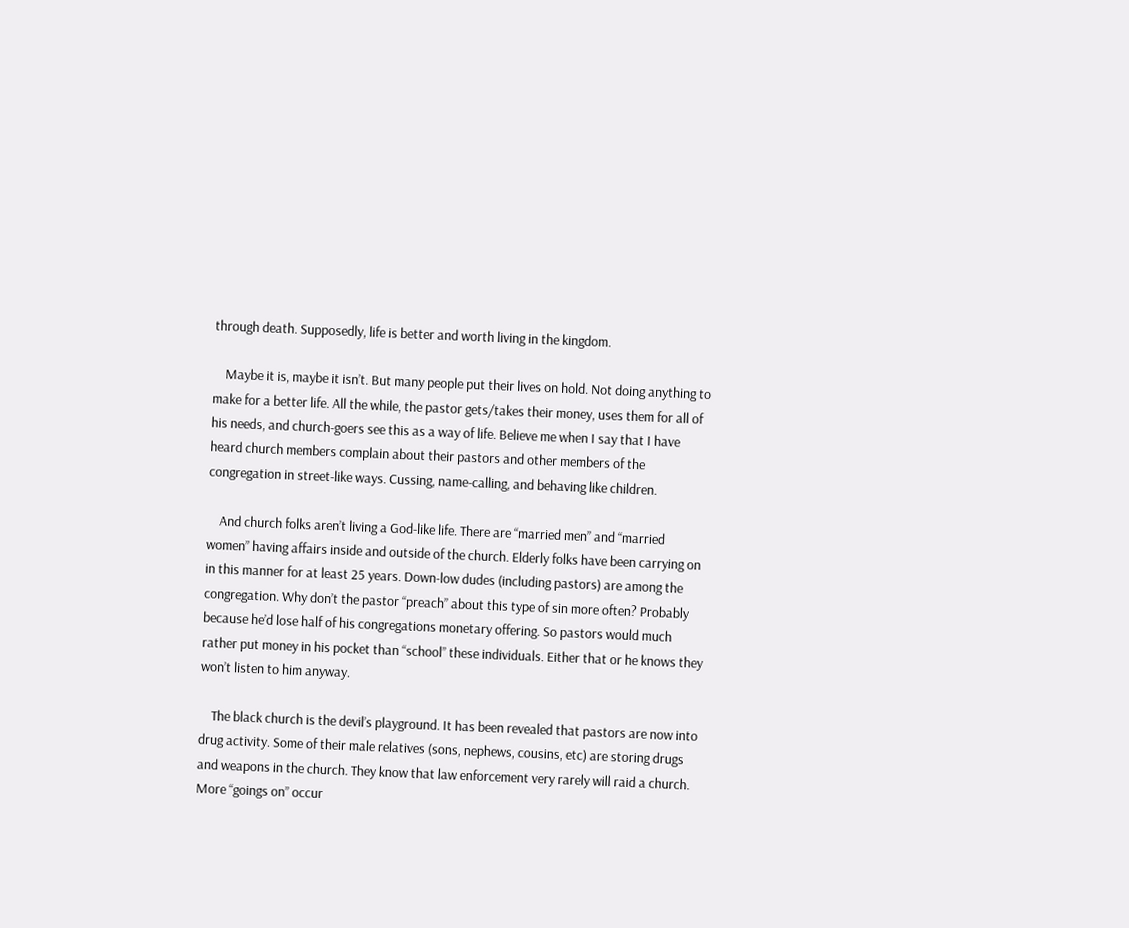through death. Supposedly, life is better and worth living in the kingdom.

    Maybe it is, maybe it isn’t. But many people put their lives on hold. Not doing anything to make for a better life. All the while, the pastor gets/takes their money, uses them for all of his needs, and church-goers see this as a way of life. Believe me when I say that I have heard church members complain about their pastors and other members of the congregation in street-like ways. Cussing, name-calling, and behaving like children.

    And church folks aren’t living a God-like life. There are “married men” and “married women” having affairs inside and outside of the church. Elderly folks have been carrying on in this manner for at least 25 years. Down-low dudes (including pastors) are among the congregation. Why don’t the pastor “preach” about this type of sin more often? Probably because he’d lose half of his congregations monetary offering. So pastors would much rather put money in his pocket than “school” these individuals. Either that or he knows they won’t listen to him anyway.

    The black church is the devil’s playground. It has been revealed that pastors are now into drug activity. Some of their male relatives (sons, nephews, cousins, etc) are storing drugs and weapons in the church. They know that law enforcement very rarely will raid a church. More “goings on” occur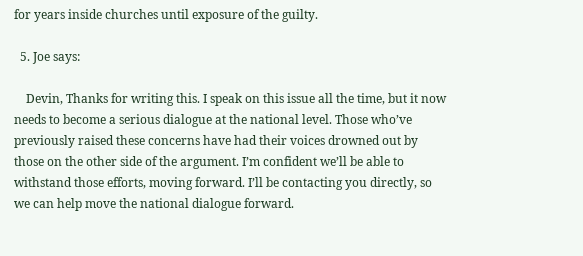for years inside churches until exposure of the guilty.

  5. Joe says:

    Devin, Thanks for writing this. I speak on this issue all the time, but it now needs to become a serious dialogue at the national level. Those who’ve previously raised these concerns have had their voices drowned out by those on the other side of the argument. I’m confident we’ll be able to withstand those efforts, moving forward. I’ll be contacting you directly, so we can help move the national dialogue forward.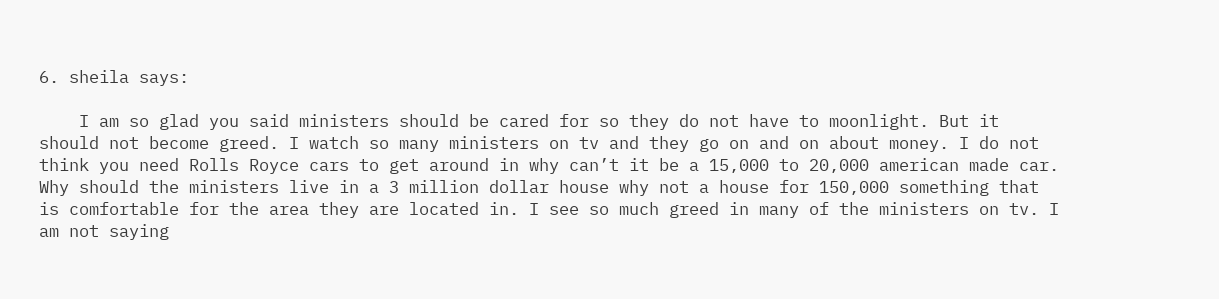6. sheila says:

    I am so glad you said ministers should be cared for so they do not have to moonlight. But it should not become greed. I watch so many ministers on tv and they go on and on about money. I do not think you need Rolls Royce cars to get around in why can’t it be a 15,000 to 20,000 american made car. Why should the ministers live in a 3 million dollar house why not a house for 150,000 something that is comfortable for the area they are located in. I see so much greed in many of the ministers on tv. I am not saying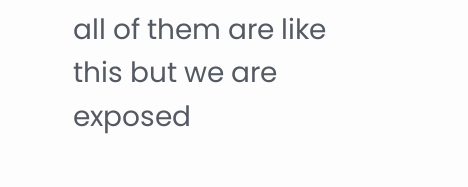all of them are like this but we are exposed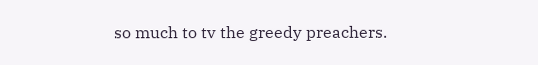so much to tv the greedy preachers.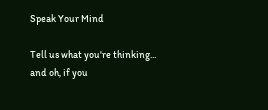Speak Your Mind

Tell us what you're thinking...
and oh, if you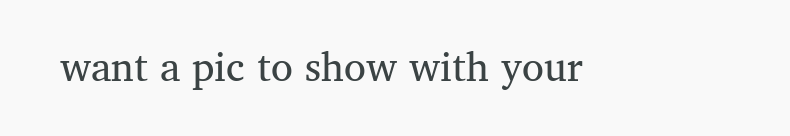want a pic to show with your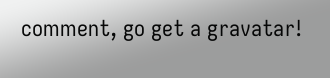comment, go get a gravatar!